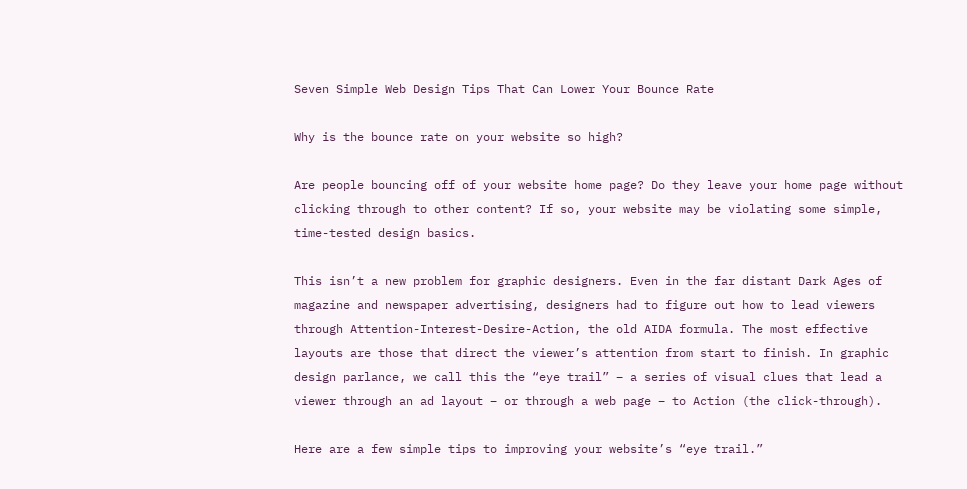Seven Simple Web Design Tips That Can Lower Your Bounce Rate

Why is the bounce rate on your website so high?

Are people bouncing off of your website home page? Do they leave your home page without clicking through to other content? If so, your website may be violating some simple, time-tested design basics.

This isn’t a new problem for graphic designers. Even in the far distant Dark Ages of magazine and newspaper advertising, designers had to figure out how to lead viewers through Attention-Interest-Desire-Action, the old AIDA formula. The most effective layouts are those that direct the viewer’s attention from start to finish. In graphic design parlance, we call this the “eye trail” – a series of visual clues that lead a viewer through an ad layout – or through a web page – to Action (the click-through).

Here are a few simple tips to improving your website’s “eye trail.”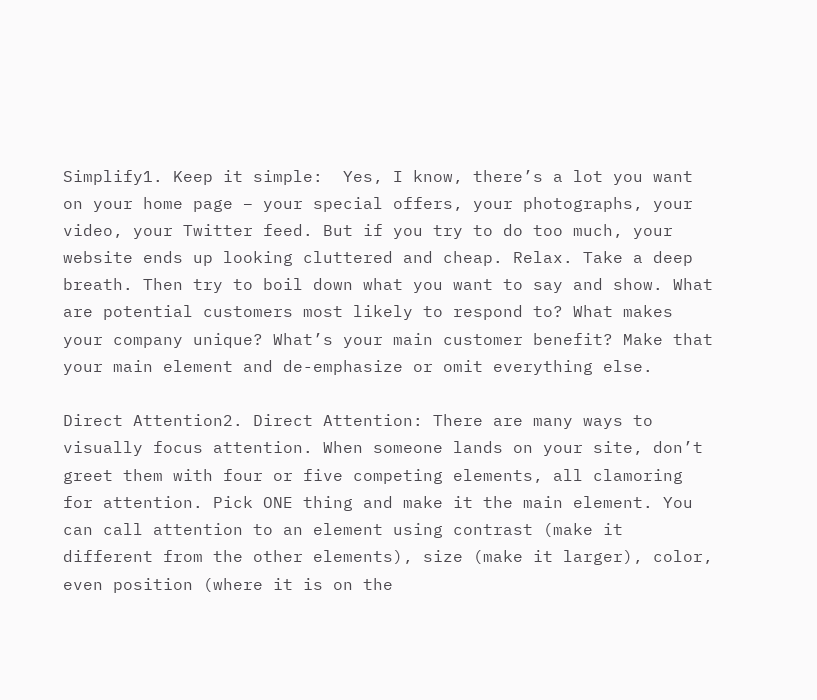Simplify1. Keep it simple:  Yes, I know, there’s a lot you want on your home page – your special offers, your photographs, your video, your Twitter feed. But if you try to do too much, your website ends up looking cluttered and cheap. Relax. Take a deep breath. Then try to boil down what you want to say and show. What are potential customers most likely to respond to? What makes your company unique? What’s your main customer benefit? Make that your main element and de-emphasize or omit everything else.

Direct Attention2. Direct Attention: There are many ways to visually focus attention. When someone lands on your site, don’t greet them with four or five competing elements, all clamoring for attention. Pick ONE thing and make it the main element. You can call attention to an element using contrast (make it different from the other elements), size (make it larger), color, even position (where it is on the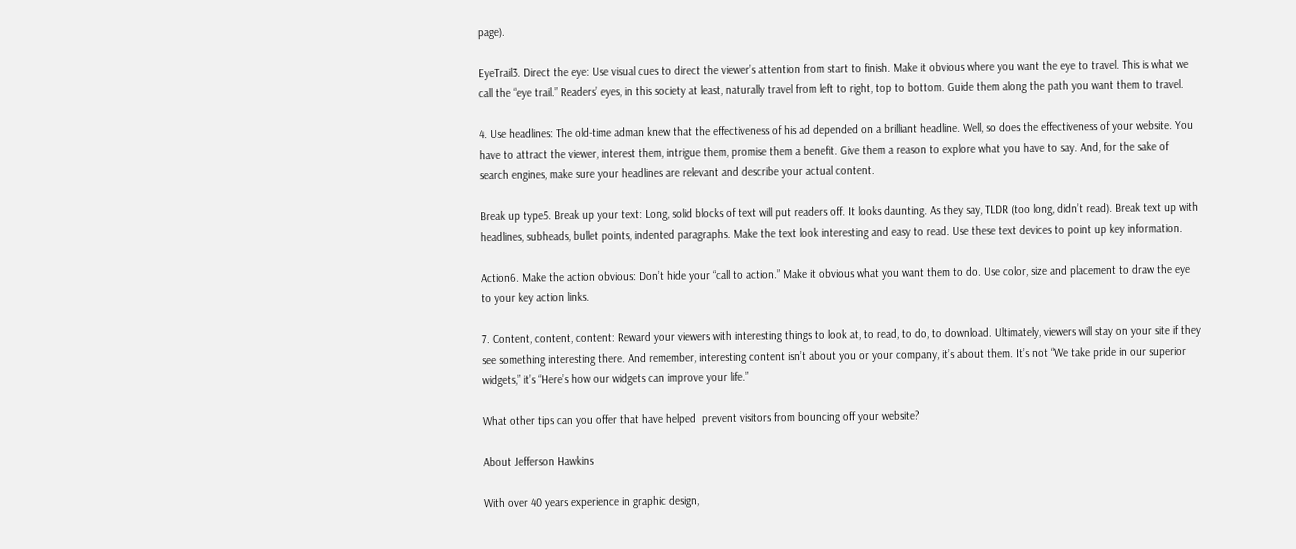page).

EyeTrail3. Direct the eye: Use visual cues to direct the viewer’s attention from start to finish. Make it obvious where you want the eye to travel. This is what we call the “eye trail.” Readers’ eyes, in this society at least, naturally travel from left to right, top to bottom. Guide them along the path you want them to travel.

4. Use headlines: The old-time adman knew that the effectiveness of his ad depended on a brilliant headline. Well, so does the effectiveness of your website. You have to attract the viewer, interest them, intrigue them, promise them a benefit. Give them a reason to explore what you have to say. And, for the sake of search engines, make sure your headlines are relevant and describe your actual content.

Break up type5. Break up your text: Long, solid blocks of text will put readers off. It looks daunting. As they say, TLDR (too long, didn’t read). Break text up with headlines, subheads, bullet points, indented paragraphs. Make the text look interesting and easy to read. Use these text devices to point up key information.

Action6. Make the action obvious: Don’t hide your “call to action.” Make it obvious what you want them to do. Use color, size and placement to draw the eye to your key action links.

7. Content, content, content: Reward your viewers with interesting things to look at, to read, to do, to download. Ultimately, viewers will stay on your site if they see something interesting there. And remember, interesting content isn’t about you or your company, it’s about them. It’s not “We take pride in our superior widgets,” it’s “Here’s how our widgets can improve your life.”

What other tips can you offer that have helped  prevent visitors from bouncing off your website?

About Jefferson Hawkins

With over 40 years experience in graphic design,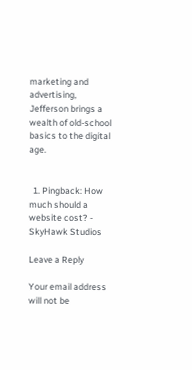marketing and advertising, Jefferson brings a wealth of old-school basics to the digital age.


  1. Pingback: How much should a website cost? - SkyHawk Studios

Leave a Reply

Your email address will not be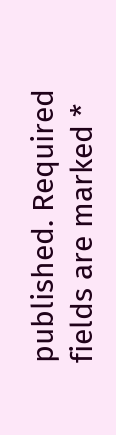published. Required fields are marked *